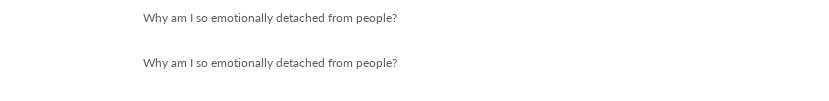Why am I so emotionally detached from people?

Why am I so emotionally detached from people?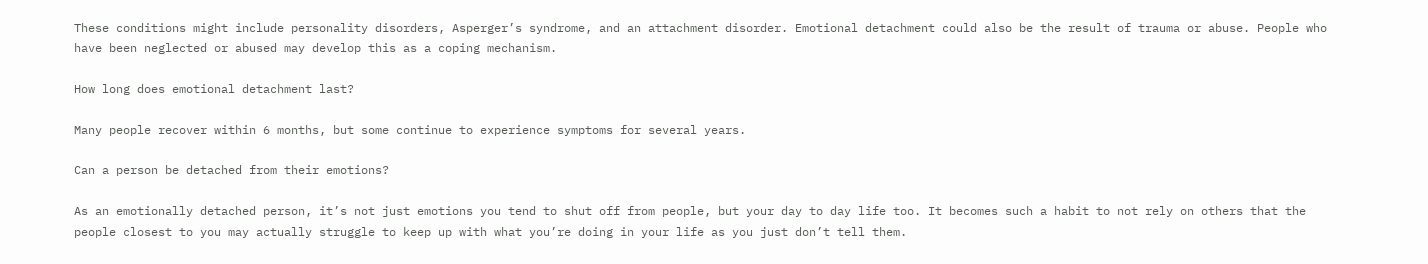These conditions might include personality disorders, Asperger’s syndrome, and an attachment disorder. Emotional detachment could also be the result of trauma or abuse. People who have been neglected or abused may develop this as a coping mechanism.

How long does emotional detachment last?

Many people recover within 6 months, but some continue to experience symptoms for several years.

Can a person be detached from their emotions?

As an emotionally detached person, it’s not just emotions you tend to shut off from people, but your day to day life too. It becomes such a habit to not rely on others that the people closest to you may actually struggle to keep up with what you’re doing in your life as you just don’t tell them.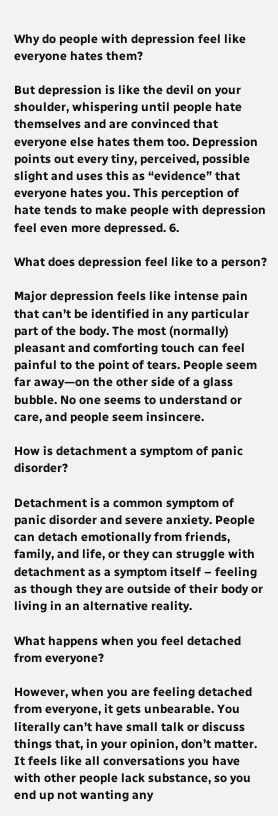Why do people with depression feel like everyone hates them?

But depression is like the devil on your shoulder, whispering until people hate themselves and are convinced that everyone else hates them too. Depression points out every tiny, perceived, possible slight and uses this as “evidence” that everyone hates you. This perception of hate tends to make people with depression feel even more depressed. 6.

What does depression feel like to a person?

Major depression feels like intense pain that can’t be identified in any particular part of the body. The most (normally) pleasant and comforting touch can feel painful to the point of tears. People seem far away—on the other side of a glass bubble. No one seems to understand or care, and people seem insincere.

How is detachment a symptom of panic disorder?

Detachment is a common symptom of panic disorder and severe anxiety. People can detach emotionally from friends, family, and life, or they can struggle with detachment as a symptom itself – feeling as though they are outside of their body or living in an alternative reality.

What happens when you feel detached from everyone?

However, when you are feeling detached from everyone, it gets unbearable. You literally can’t have small talk or discuss things that, in your opinion, don’t matter. It feels like all conversations you have with other people lack substance, so you end up not wanting any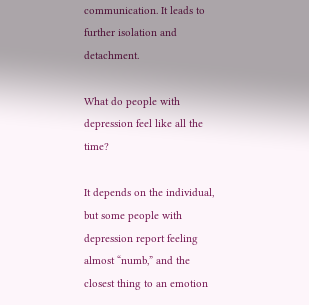communication. It leads to further isolation and detachment.

What do people with depression feel like all the time?

It depends on the individual, but some people with depression report feeling almost “numb,” and the closest thing to an emotion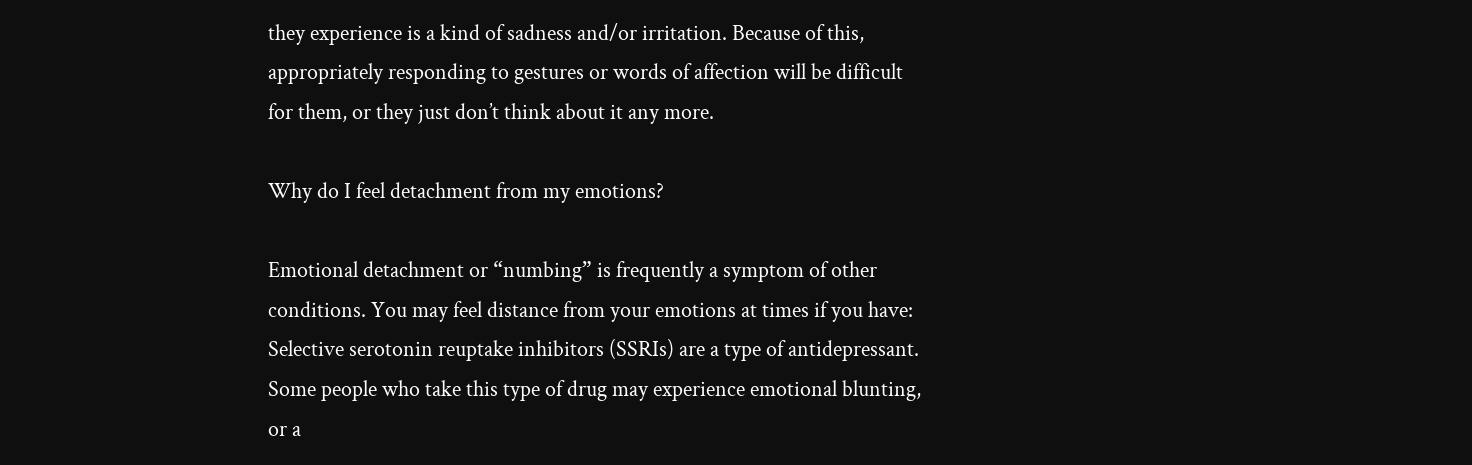they experience is a kind of sadness and/or irritation. Because of this, appropriately responding to gestures or words of affection will be difficult for them, or they just don’t think about it any more.

Why do I feel detachment from my emotions?

Emotional detachment or “numbing” is frequently a symptom of other conditions. You may feel distance from your emotions at times if you have: Selective serotonin reuptake inhibitors (SSRIs) are a type of antidepressant. Some people who take this type of drug may experience emotional blunting, or a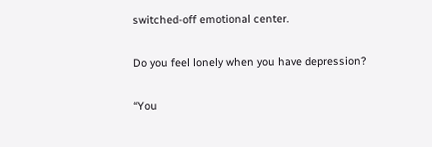switched-off emotional center.

Do you feel lonely when you have depression?

“You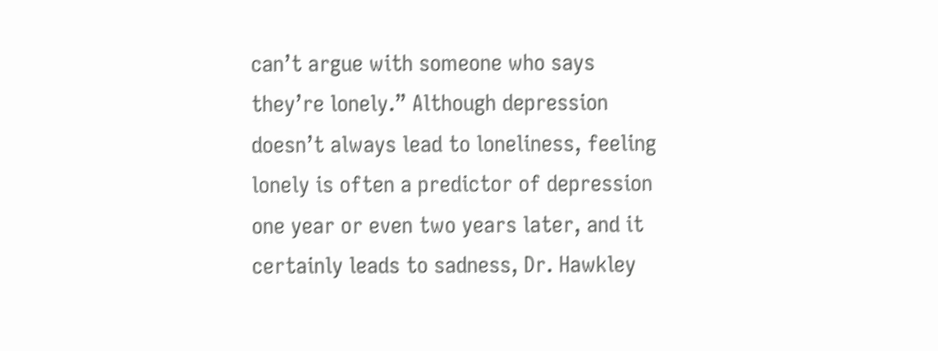can’t argue with someone who says they’re lonely.” Although depression doesn’t always lead to loneliness, feeling lonely is often a predictor of depression one year or even two years later, and it certainly leads to sadness, Dr. Hawkley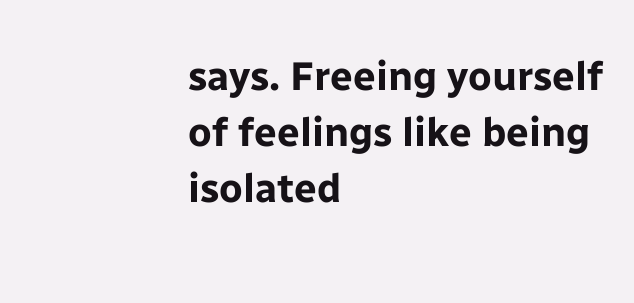says. Freeing yourself of feelings like being isolated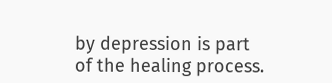by depression is part of the healing process.